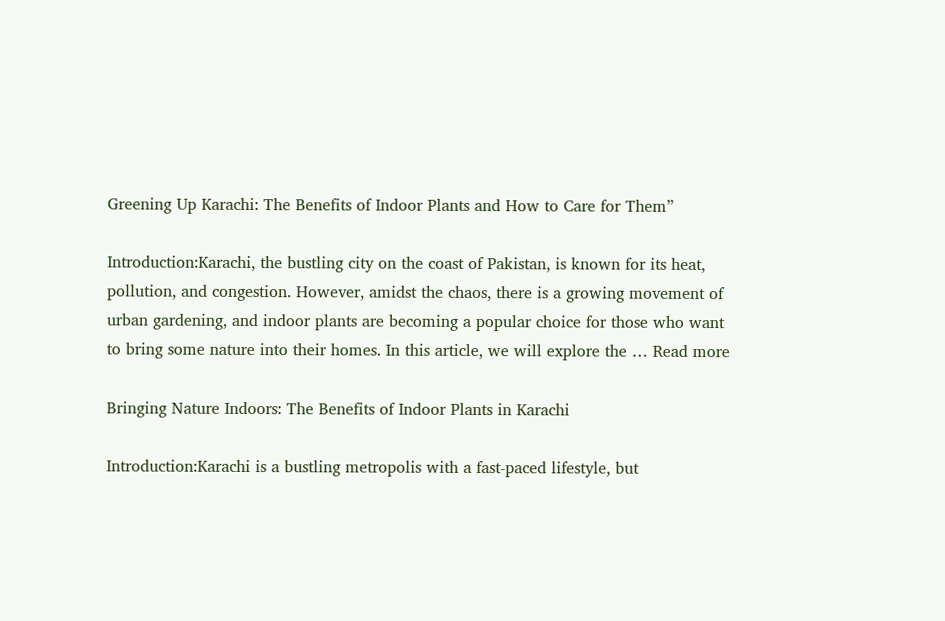Greening Up Karachi: The Benefits of Indoor Plants and How to Care for Them”

Introduction:Karachi, the bustling city on the coast of Pakistan, is known for its heat, pollution, and congestion. However, amidst the chaos, there is a growing movement of urban gardening, and indoor plants are becoming a popular choice for those who want to bring some nature into their homes. In this article, we will explore the … Read more

Bringing Nature Indoors: The Benefits of Indoor Plants in Karachi

Introduction:Karachi is a bustling metropolis with a fast-paced lifestyle, but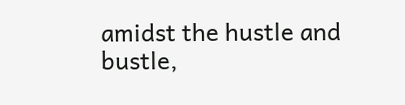amidst the hustle and bustle,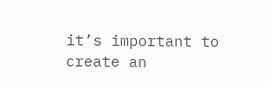it’s important to create an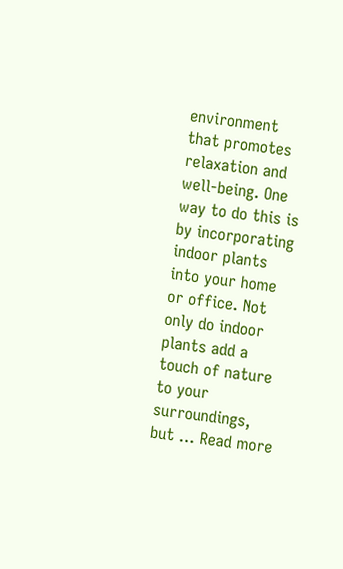environment that promotes relaxation and well-being. One way to do this is by incorporating indoor plants into your home or office. Not only do indoor plants add a touch of nature to your surroundings, but … Read more